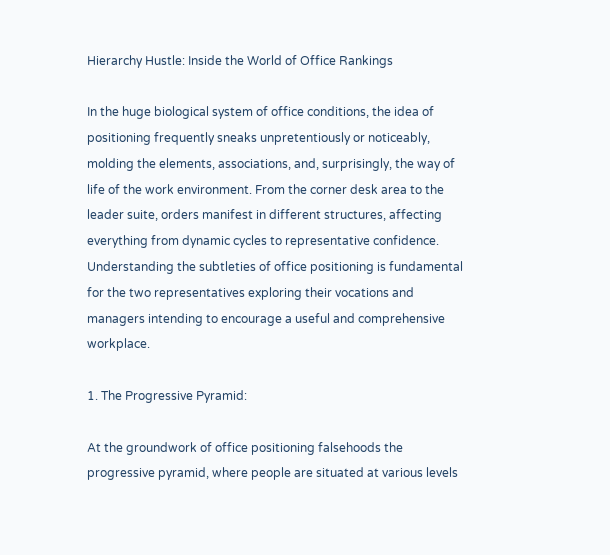Hierarchy Hustle: Inside the World of Office Rankings

In the huge biological system of office conditions, the idea of positioning frequently sneaks unpretentiously or noticeably, molding the elements, associations, and, surprisingly, the way of life of the work environment. From the corner desk area to the leader suite, orders manifest in different structures, affecting everything from dynamic cycles to representative confidence. Understanding the subtleties of office positioning is fundamental for the two representatives exploring their vocations and managers intending to encourage a useful and comprehensive workplace.

1. The Progressive Pyramid:

At the groundwork of office positioning falsehoods the progressive pyramid, where people are situated at various levels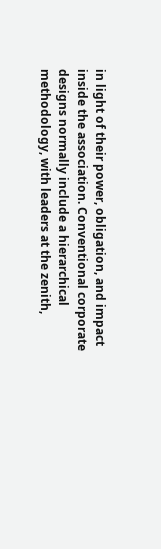in light of their power, obligation, and impact inside the association. Conventional corporate designs normally include a hierarchical methodology, with leaders at the zenith,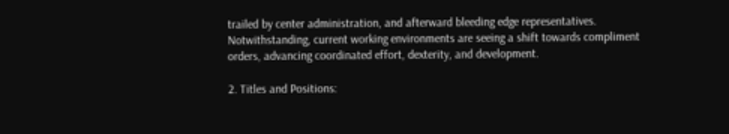trailed by center administration, and afterward bleeding edge representatives. Notwithstanding, current working environments are seeing a shift towards compliment orders, advancing coordinated effort, dexterity, and development.

2. Titles and Positions: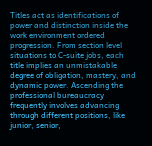Titles act as identifications of power and distinction inside the work environment ordered progression. From section level situations to C-suite jobs, each title implies an unmistakable degree of obligation, mastery, and dynamic power. Ascending the professional bureaucracy frequently involves advancing through different positions, like junior, senior,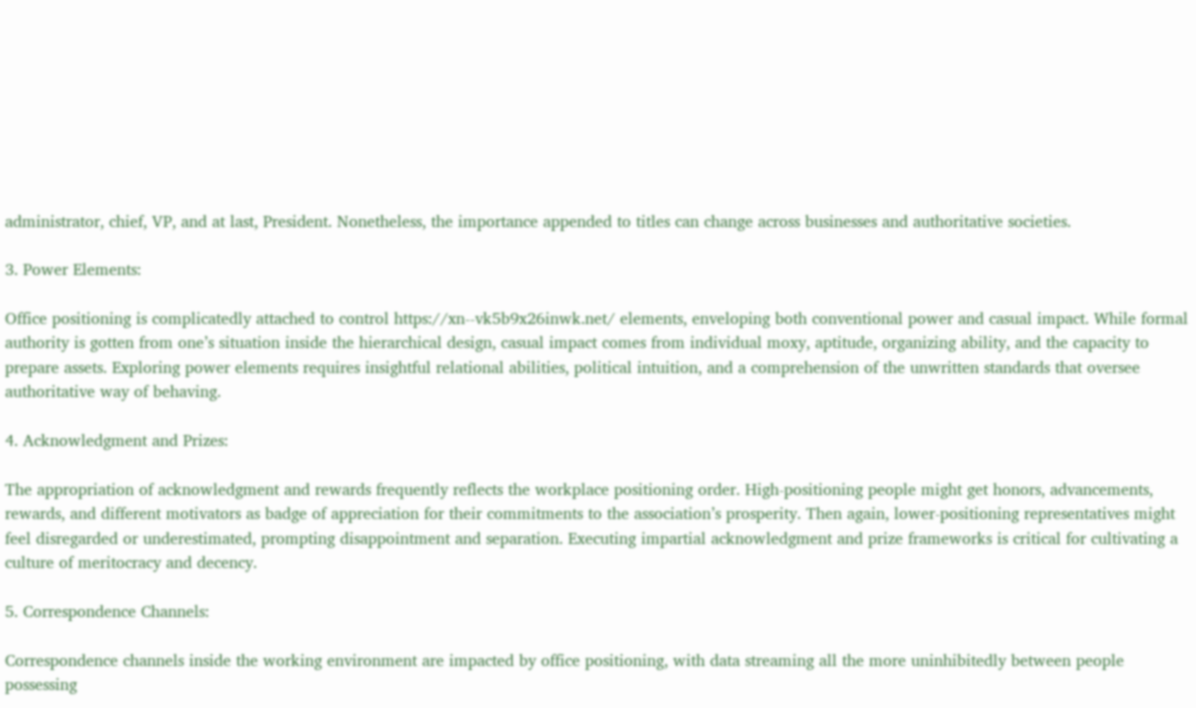administrator, chief, VP, and at last, President. Nonetheless, the importance appended to titles can change across businesses and authoritative societies.

3. Power Elements:

Office positioning is complicatedly attached to control https://xn--vk5b9x26inwk.net/ elements, enveloping both conventional power and casual impact. While formal authority is gotten from one’s situation inside the hierarchical design, casual impact comes from individual moxy, aptitude, organizing ability, and the capacity to prepare assets. Exploring power elements requires insightful relational abilities, political intuition, and a comprehension of the unwritten standards that oversee authoritative way of behaving.

4. Acknowledgment and Prizes:

The appropriation of acknowledgment and rewards frequently reflects the workplace positioning order. High-positioning people might get honors, advancements, rewards, and different motivators as badge of appreciation for their commitments to the association’s prosperity. Then again, lower-positioning representatives might feel disregarded or underestimated, prompting disappointment and separation. Executing impartial acknowledgment and prize frameworks is critical for cultivating a culture of meritocracy and decency.

5. Correspondence Channels:

Correspondence channels inside the working environment are impacted by office positioning, with data streaming all the more uninhibitedly between people possessing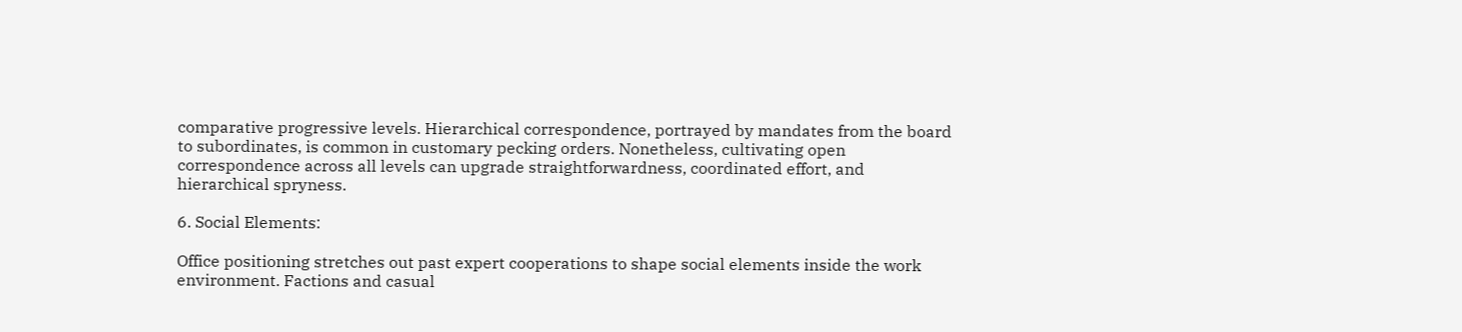comparative progressive levels. Hierarchical correspondence, portrayed by mandates from the board to subordinates, is common in customary pecking orders. Nonetheless, cultivating open correspondence across all levels can upgrade straightforwardness, coordinated effort, and hierarchical spryness.

6. Social Elements:

Office positioning stretches out past expert cooperations to shape social elements inside the work environment. Factions and casual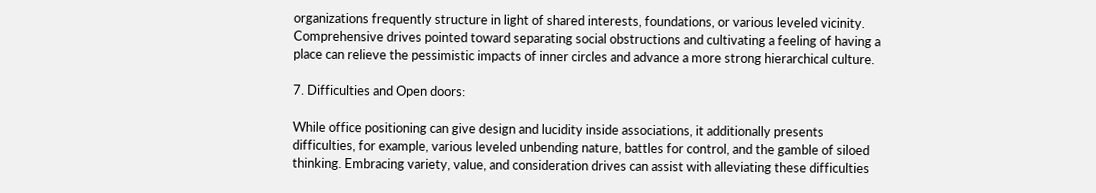organizations frequently structure in light of shared interests, foundations, or various leveled vicinity. Comprehensive drives pointed toward separating social obstructions and cultivating a feeling of having a place can relieve the pessimistic impacts of inner circles and advance a more strong hierarchical culture.

7. Difficulties and Open doors:

While office positioning can give design and lucidity inside associations, it additionally presents difficulties, for example, various leveled unbending nature, battles for control, and the gamble of siloed thinking. Embracing variety, value, and consideration drives can assist with alleviating these difficulties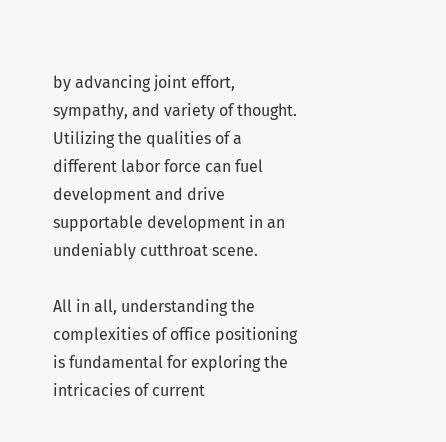by advancing joint effort, sympathy, and variety of thought. Utilizing the qualities of a different labor force can fuel development and drive supportable development in an undeniably cutthroat scene.

All in all, understanding the complexities of office positioning is fundamental for exploring the intricacies of current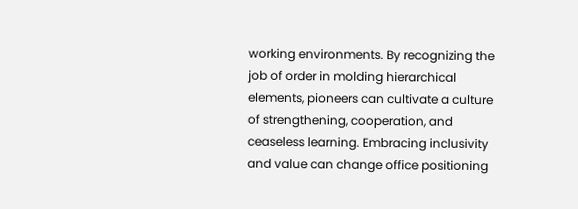working environments. By recognizing the job of order in molding hierarchical elements, pioneers can cultivate a culture of strengthening, cooperation, and ceaseless learning. Embracing inclusivity and value can change office positioning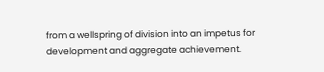from a wellspring of division into an impetus for development and aggregate achievement.